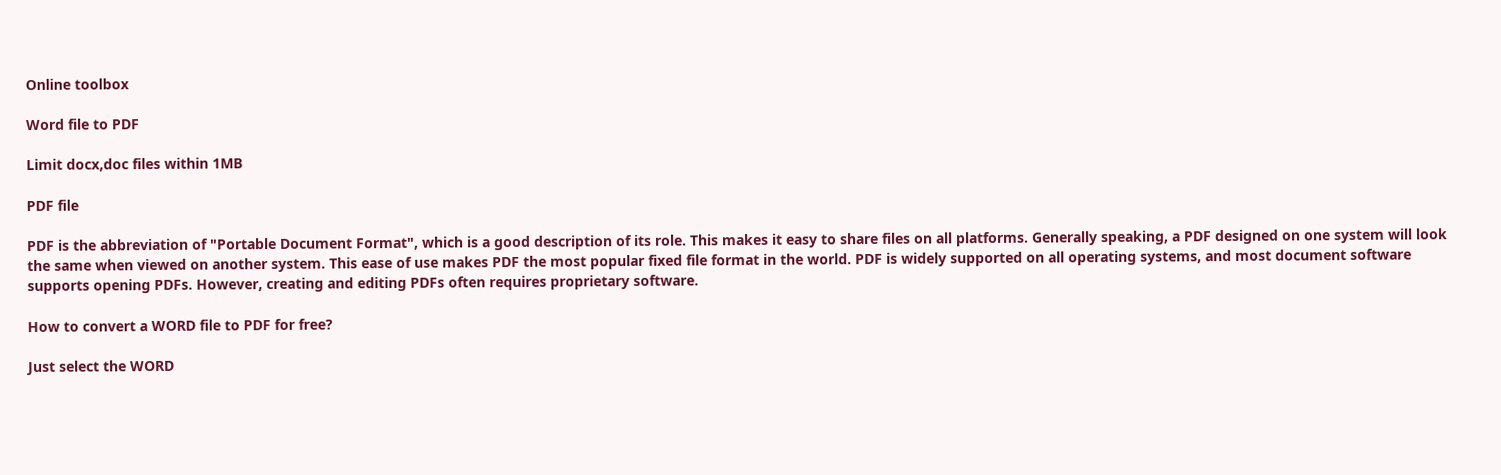Online toolbox

Word file to PDF

Limit docx,doc files within 1MB

PDF file

PDF is the abbreviation of "Portable Document Format", which is a good description of its role. This makes it easy to share files on all platforms. Generally speaking, a PDF designed on one system will look the same when viewed on another system. This ease of use makes PDF the most popular fixed file format in the world. PDF is widely supported on all operating systems, and most document software supports opening PDFs. However, creating and editing PDFs often requires proprietary software.

How to convert a WORD file to PDF for free?

Just select the WORD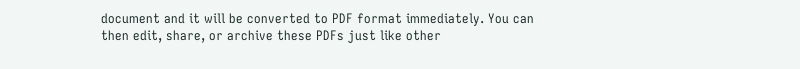document and it will be converted to PDF format immediately. You can then edit, share, or archive these PDFs just like other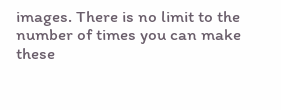images. There is no limit to the number of times you can make these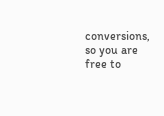conversions, so you are free to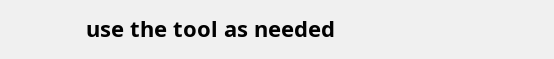use the tool as needed